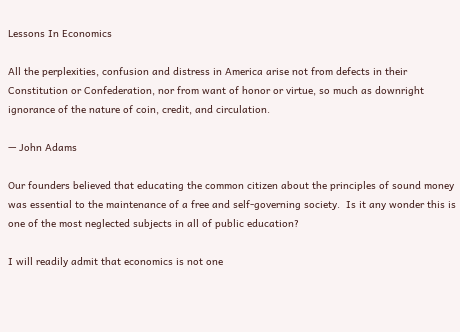Lessons In Economics

All the perplexities, confusion and distress in America arise not from defects in their Constitution or Confederation, nor from want of honor or virtue, so much as downright ignorance of the nature of coin, credit, and circulation.

— John Adams

Our founders believed that educating the common citizen about the principles of sound money was essential to the maintenance of a free and self-governing society.  Is it any wonder this is one of the most neglected subjects in all of public education?

I will readily admit that economics is not one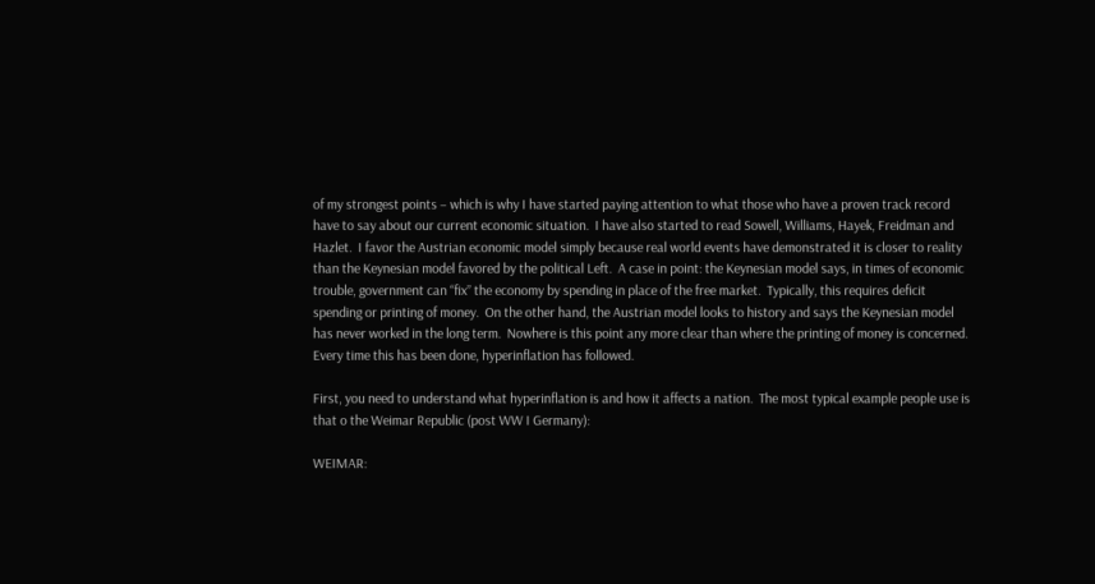of my strongest points – which is why I have started paying attention to what those who have a proven track record have to say about our current economic situation.  I have also started to read Sowell, Williams, Hayek, Freidman and Hazlet.  I favor the Austrian economic model simply because real world events have demonstrated it is closer to reality than the Keynesian model favored by the political Left.  A case in point: the Keynesian model says, in times of economic trouble, government can “fix” the economy by spending in place of the free market.  Typically, this requires deficit spending or printing of money.  On the other hand, the Austrian model looks to history and says the Keynesian model has never worked in the long term.  Nowhere is this point any more clear than where the printing of money is concerned.  Every time this has been done, hyperinflation has followed.

First, you need to understand what hyperinflation is and how it affects a nation.  The most typical example people use is that o the Weimar Republic (post WW I Germany):

WEIMAR: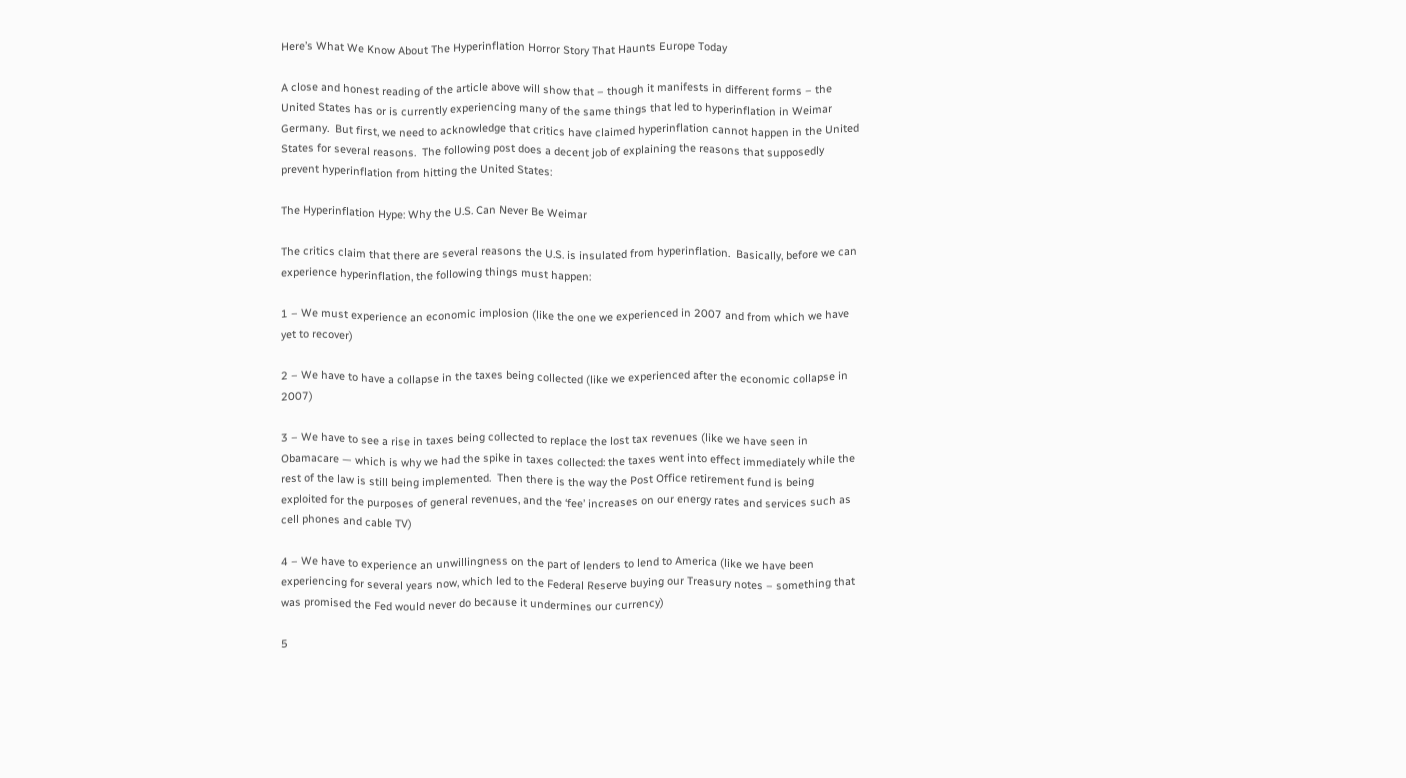Here’s What We Know About The Hyperinflation Horror Story That Haunts Europe Today

A close and honest reading of the article above will show that – though it manifests in different forms – the United States has or is currently experiencing many of the same things that led to hyperinflation in Weimar Germany.  But first, we need to acknowledge that critics have claimed hyperinflation cannot happen in the United States for several reasons.  The following post does a decent job of explaining the reasons that supposedly prevent hyperinflation from hitting the United States:

The Hyperinflation Hype: Why the U.S. Can Never Be Weimar

The critics claim that there are several reasons the U.S. is insulated from hyperinflation.  Basically, before we can experience hyperinflation, the following things must happen:

1 – We must experience an economic implosion (like the one we experienced in 2007 and from which we have yet to recover)

2 – We have to have a collapse in the taxes being collected (like we experienced after the economic collapse in 2007)

3 – We have to see a rise in taxes being collected to replace the lost tax revenues (like we have seen in Obamacare — which is why we had the spike in taxes collected: the taxes went into effect immediately while the rest of the law is still being implemented.  Then there is the way the Post Office retirement fund is being exploited for the purposes of general revenues, and the ‘fee’ increases on our energy rates and services such as cell phones and cable TV)

4 – We have to experience an unwillingness on the part of lenders to lend to America (like we have been experiencing for several years now, which led to the Federal Reserve buying our Treasury notes – something that was promised the Fed would never do because it undermines our currency)

5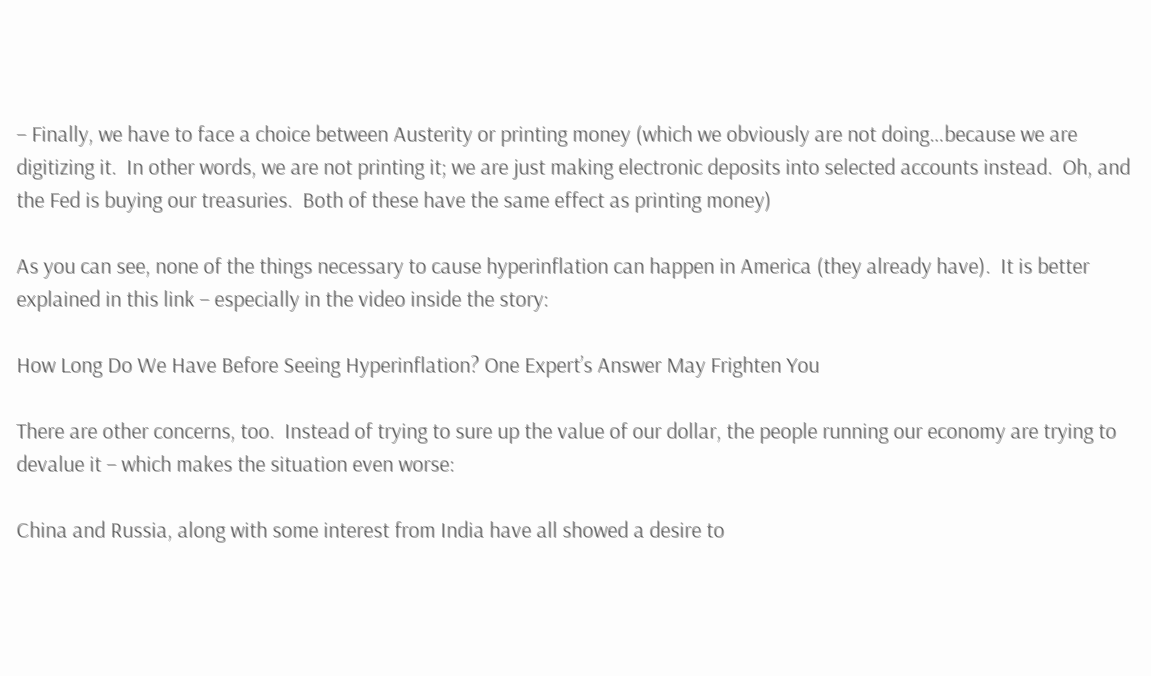– Finally, we have to face a choice between Austerity or printing money (which we obviously are not doing…because we are digitizing it.  In other words, we are not printing it; we are just making electronic deposits into selected accounts instead.  Oh, and the Fed is buying our treasuries.  Both of these have the same effect as printing money)

As you can see, none of the things necessary to cause hyperinflation can happen in America (they already have).  It is better explained in this link – especially in the video inside the story:

How Long Do We Have Before Seeing Hyperinflation? One Expert’s Answer May Frighten You

There are other concerns, too.  Instead of trying to sure up the value of our dollar, the people running our economy are trying to devalue it – which makes the situation even worse:

China and Russia, along with some interest from India have all showed a desire to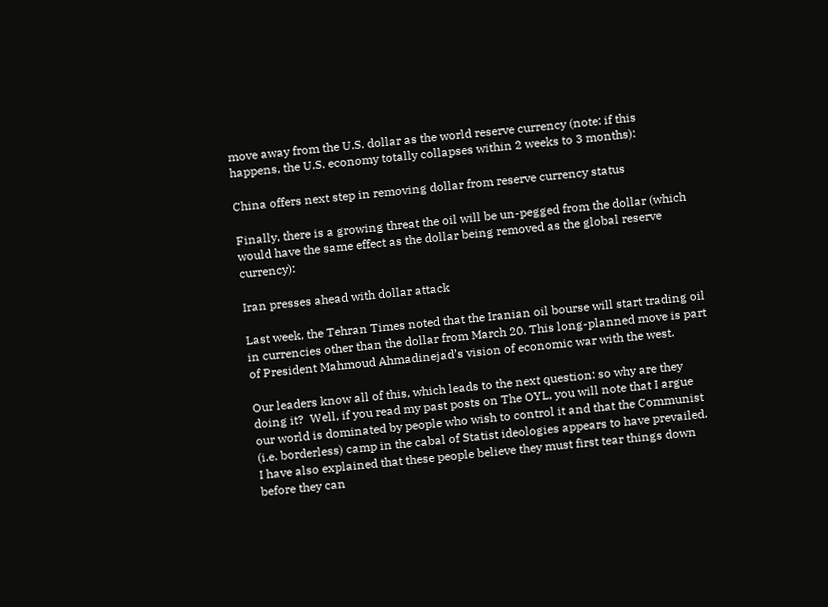move away from the U.S. dollar as the world reserve currency (note: if this happens, the U.S. economy totally collapses within 2 weeks to 3 months):

China offers next step in removing dollar from reserve currency status

Finally, there is a growing threat the oil will be un-pegged from the dollar (which would have the same effect as the dollar being removed as the global reserve currency):

Iran presses ahead with dollar attack

Last week, the Tehran Times noted that the Iranian oil bourse will start trading oil in currencies other than the dollar from March 20. This long-planned move is part of President Mahmoud Ahmadinejad’s vision of economic war with the west.

Our leaders know all of this, which leads to the next question: so why are they doing it?  Well, if you read my past posts on The OYL, you will note that I argue our world is dominated by people who wish to control it and that the Communist (i.e. borderless) camp in the cabal of Statist ideologies appears to have prevailed.  I have also explained that these people believe they must first tear things down before they can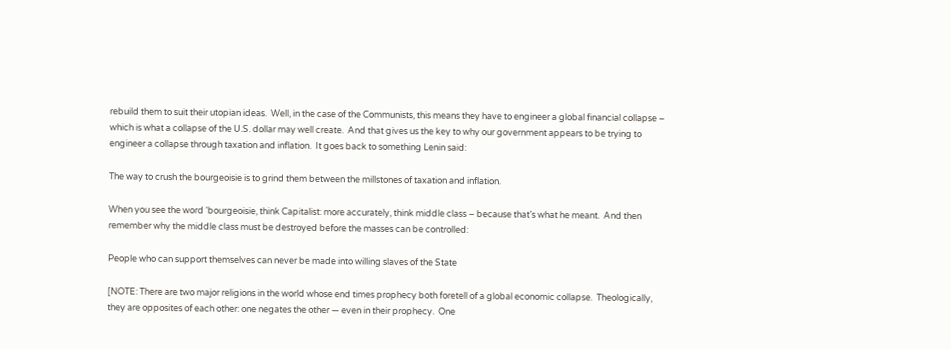rebuild them to suit their utopian ideas.  Well, in the case of the Communists, this means they have to engineer a global financial collapse – which is what a collapse of the U.S. dollar may well create.  And that gives us the key to why our government appears to be trying to engineer a collapse through taxation and inflation.  It goes back to something Lenin said:

The way to crush the bourgeoisie is to grind them between the millstones of taxation and inflation.

When you see the word ‘bourgeoisie, think Capitalist: more accurately, think middle class – because that’s what he meant.  And then remember why the middle class must be destroyed before the masses can be controlled:

People who can support themselves can never be made into willing slaves of the State

[NOTE: There are two major religions in the world whose end times prophecy both foretell of a global economic collapse.  Theologically, they are opposites of each other: one negates the other — even in their prophecy.  One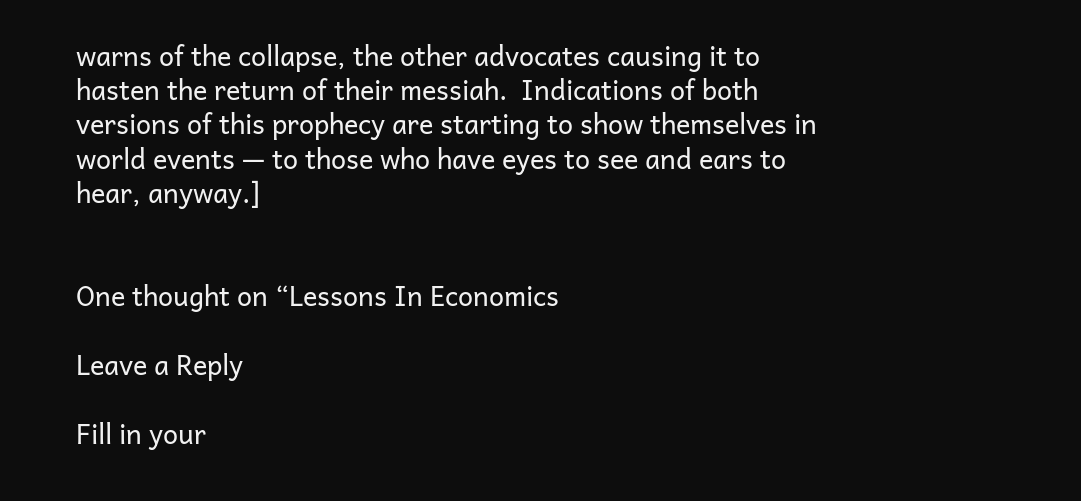warns of the collapse, the other advocates causing it to hasten the return of their messiah.  Indications of both versions of this prophecy are starting to show themselves in world events — to those who have eyes to see and ears to hear, anyway.]


One thought on “Lessons In Economics

Leave a Reply

Fill in your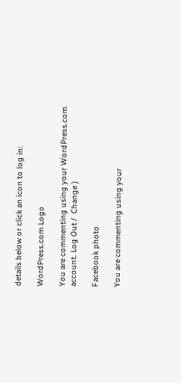details below or click an icon to log in:

WordPress.com Logo

You are commenting using your WordPress.com account. Log Out /  Change )

Facebook photo

You are commenting using your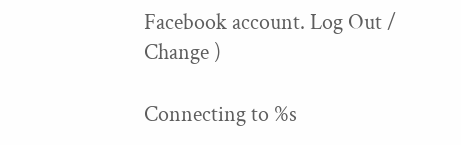Facebook account. Log Out /  Change )

Connecting to %s